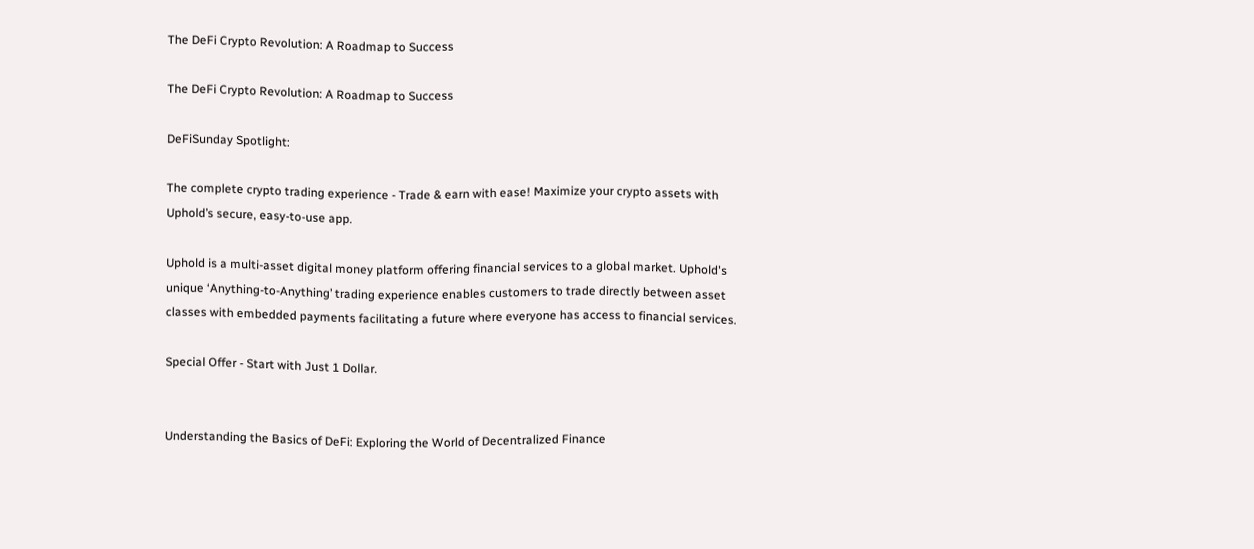The DeFi Crypto Revolution: A Roadmap to Success

The DeFi Crypto Revolution: A Roadmap to Success

DeFiSunday Spotlight:

The complete crypto trading experience - Trade & earn with ease! Maximize your crypto assets with Uphold’s secure, easy-to-use app.

Uphold is a multi-asset digital money platform offering financial services to a global market. Uphold's unique ‘Anything-to-Anything’ trading experience enables customers to trade directly between asset classes with embedded payments facilitating a future where everyone has access to financial services.

Special Offer - Start with Just 1 Dollar.


Understanding the Basics of DeFi: Exploring the World of Decentralized Finance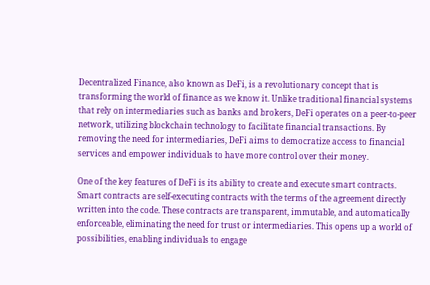Decentralized Finance, also known as DeFi, is a revolutionary concept that is transforming the world of finance as we know it. Unlike traditional financial systems that rely on intermediaries such as banks and brokers, DeFi operates on a peer-to-peer network, utilizing blockchain technology to facilitate financial transactions. By removing the need for intermediaries, DeFi aims to democratize access to financial services and empower individuals to have more control over their money.

One of the key features of DeFi is its ability to create and execute smart contracts. Smart contracts are self-executing contracts with the terms of the agreement directly written into the code. These contracts are transparent, immutable, and automatically enforceable, eliminating the need for trust or intermediaries. This opens up a world of possibilities, enabling individuals to engage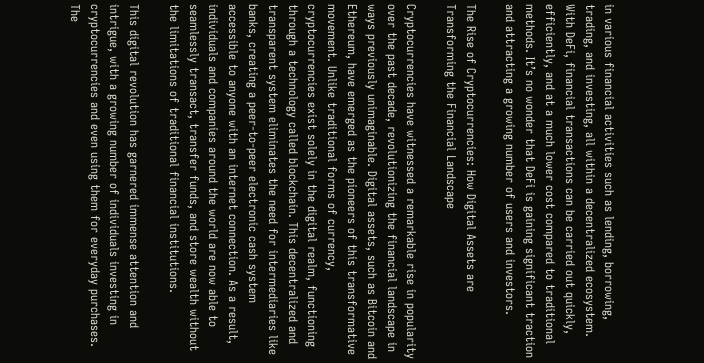in various financial activities such as lending, borrowing, trading, and investing, all within a decentralized ecosystem. With DeFi, financial transactions can be carried out quickly, efficiently, and at a much lower cost compared to traditional methods. It’s no wonder that DeFi is gaining significant traction and attracting a growing number of users and investors.

The Rise of Cryptocurrencies: How Digital Assets are Transforming the Financial Landscape

Cryptocurrencies have witnessed a remarkable rise in popularity over the past decade, revolutionizing the financial landscape in ways previously unimaginable. Digital assets, such as Bitcoin and Ethereum, have emerged as the pioneers of this transformative movement. Unlike traditional forms of currency, cryptocurrencies exist solely in the digital realm, functioning through a technology called blockchain. This decentralized and transparent system eliminates the need for intermediaries like banks, creating a peer-to-peer electronic cash system accessible to anyone with an internet connection. As a result, individuals and companies around the world are now able to seamlessly transact, transfer funds, and store wealth without the limitations of traditional financial institutions.

This digital revolution has garnered immense attention and intrigue, with a growing number of individuals investing in cryptocurrencies and even using them for everyday purchases. The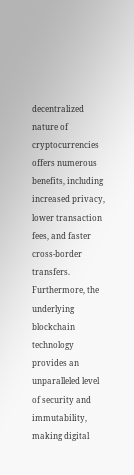decentralized nature of cryptocurrencies offers numerous benefits, including increased privacy, lower transaction fees, and faster cross-border transfers. Furthermore, the underlying blockchain technology provides an unparalleled level of security and immutability, making digital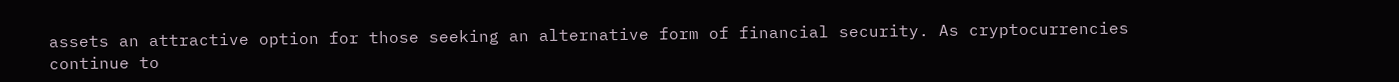assets an attractive option for those seeking an alternative form of financial security. As cryptocurrencies continue to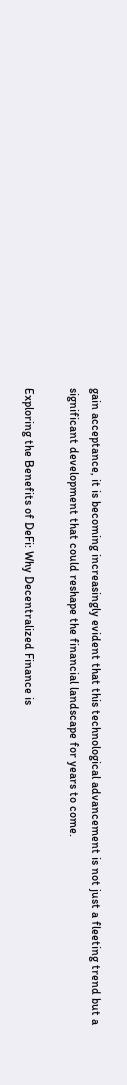gain acceptance, it is becoming increasingly evident that this technological advancement is not just a fleeting trend but a significant development that could reshape the financial landscape for years to come.

Exploring the Benefits of DeFi: Why Decentralized Finance is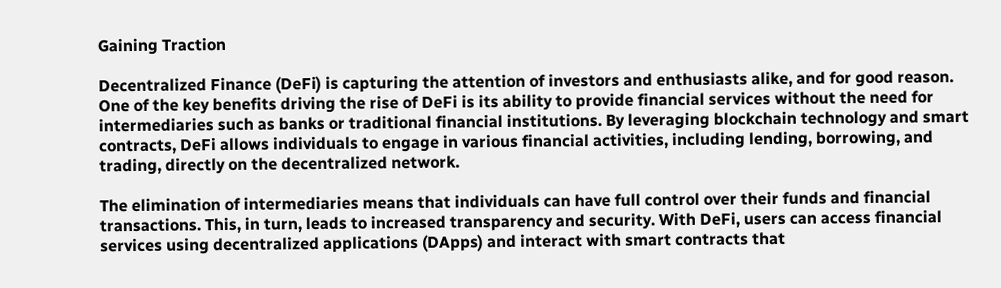Gaining Traction

Decentralized Finance (DeFi) is capturing the attention of investors and enthusiasts alike, and for good reason. One of the key benefits driving the rise of DeFi is its ability to provide financial services without the need for intermediaries such as banks or traditional financial institutions. By leveraging blockchain technology and smart contracts, DeFi allows individuals to engage in various financial activities, including lending, borrowing, and trading, directly on the decentralized network.

The elimination of intermediaries means that individuals can have full control over their funds and financial transactions. This, in turn, leads to increased transparency and security. With DeFi, users can access financial services using decentralized applications (DApps) and interact with smart contracts that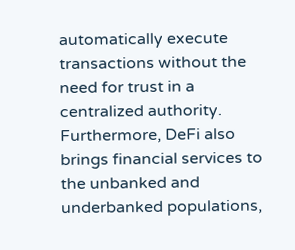automatically execute transactions without the need for trust in a centralized authority. Furthermore, DeFi also brings financial services to the unbanked and underbanked populations,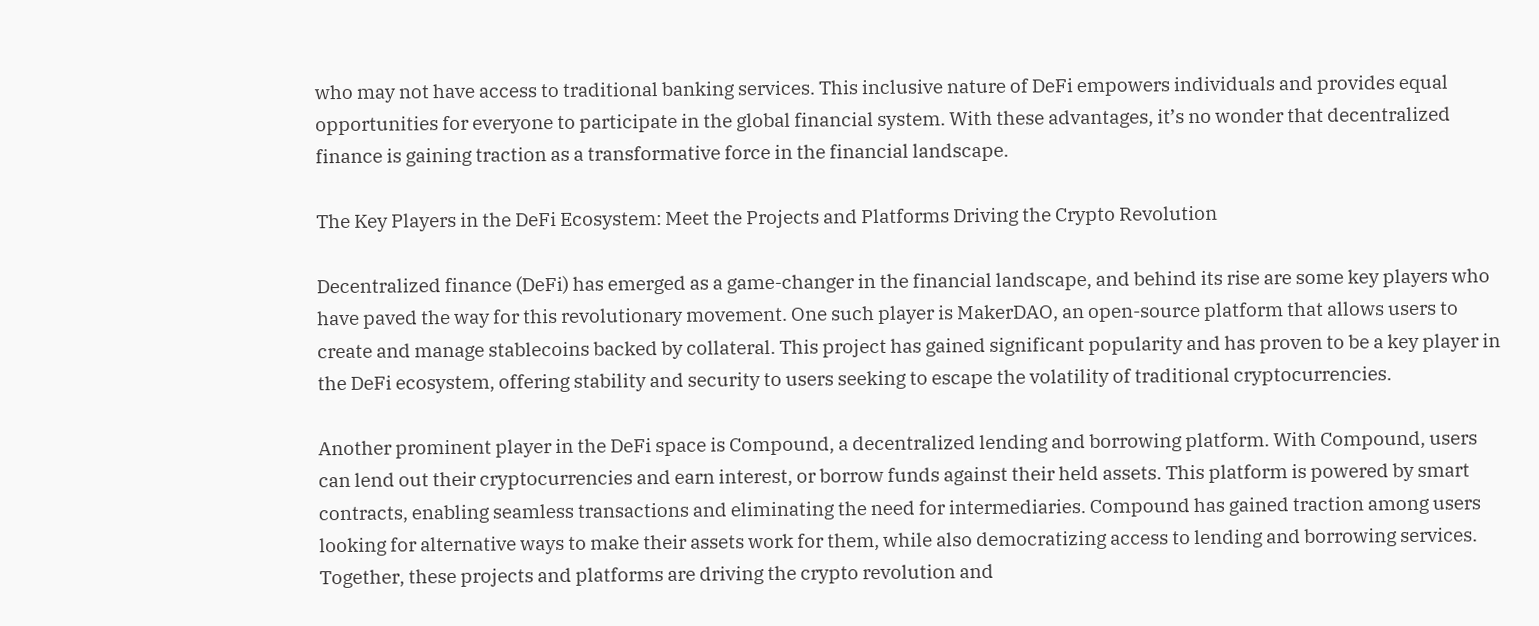who may not have access to traditional banking services. This inclusive nature of DeFi empowers individuals and provides equal opportunities for everyone to participate in the global financial system. With these advantages, it’s no wonder that decentralized finance is gaining traction as a transformative force in the financial landscape.

The Key Players in the DeFi Ecosystem: Meet the Projects and Platforms Driving the Crypto Revolution

Decentralized finance (DeFi) has emerged as a game-changer in the financial landscape, and behind its rise are some key players who have paved the way for this revolutionary movement. One such player is MakerDAO, an open-source platform that allows users to create and manage stablecoins backed by collateral. This project has gained significant popularity and has proven to be a key player in the DeFi ecosystem, offering stability and security to users seeking to escape the volatility of traditional cryptocurrencies.

Another prominent player in the DeFi space is Compound, a decentralized lending and borrowing platform. With Compound, users can lend out their cryptocurrencies and earn interest, or borrow funds against their held assets. This platform is powered by smart contracts, enabling seamless transactions and eliminating the need for intermediaries. Compound has gained traction among users looking for alternative ways to make their assets work for them, while also democratizing access to lending and borrowing services. Together, these projects and platforms are driving the crypto revolution and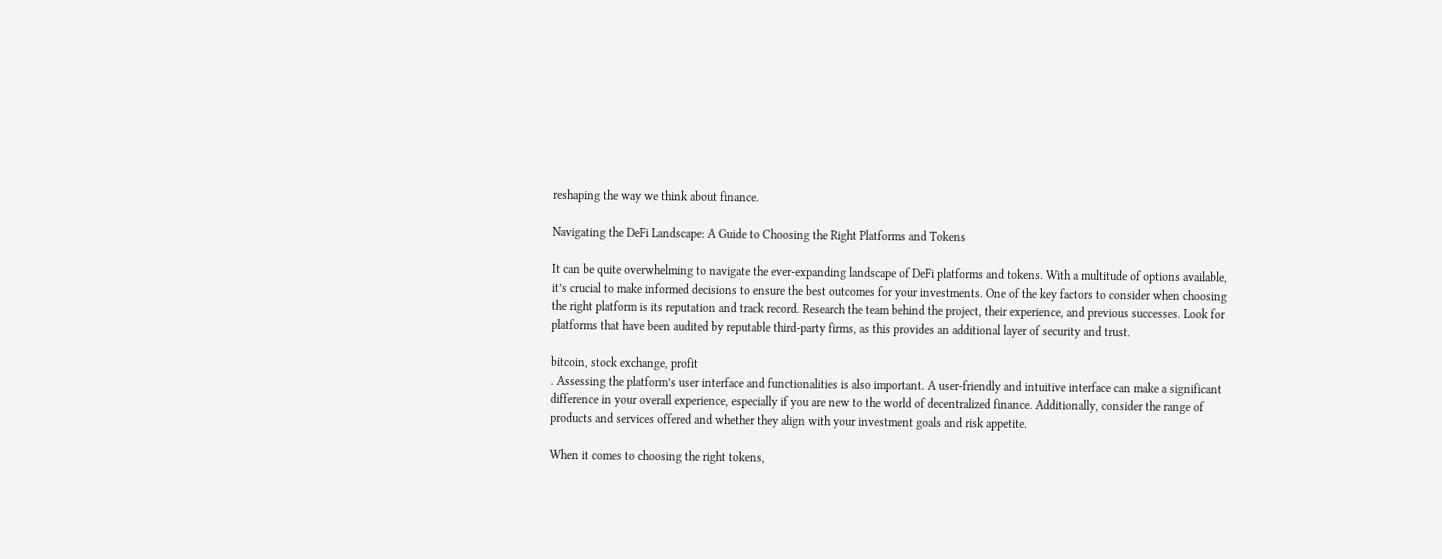reshaping the way we think about finance.

Navigating the DeFi Landscape: A Guide to Choosing the Right Platforms and Tokens

It can be quite overwhelming to navigate the ever-expanding landscape of DeFi platforms and tokens. With a multitude of options available, it’s crucial to make informed decisions to ensure the best outcomes for your investments. One of the key factors to consider when choosing the right platform is its reputation and track record. Research the team behind the project, their experience, and previous successes. Look for platforms that have been audited by reputable third-party firms, as this provides an additional layer of security and trust.

bitcoin, stock exchange, profit
. Assessing the platform’s user interface and functionalities is also important. A user-friendly and intuitive interface can make a significant difference in your overall experience, especially if you are new to the world of decentralized finance. Additionally, consider the range of products and services offered and whether they align with your investment goals and risk appetite.

When it comes to choosing the right tokens,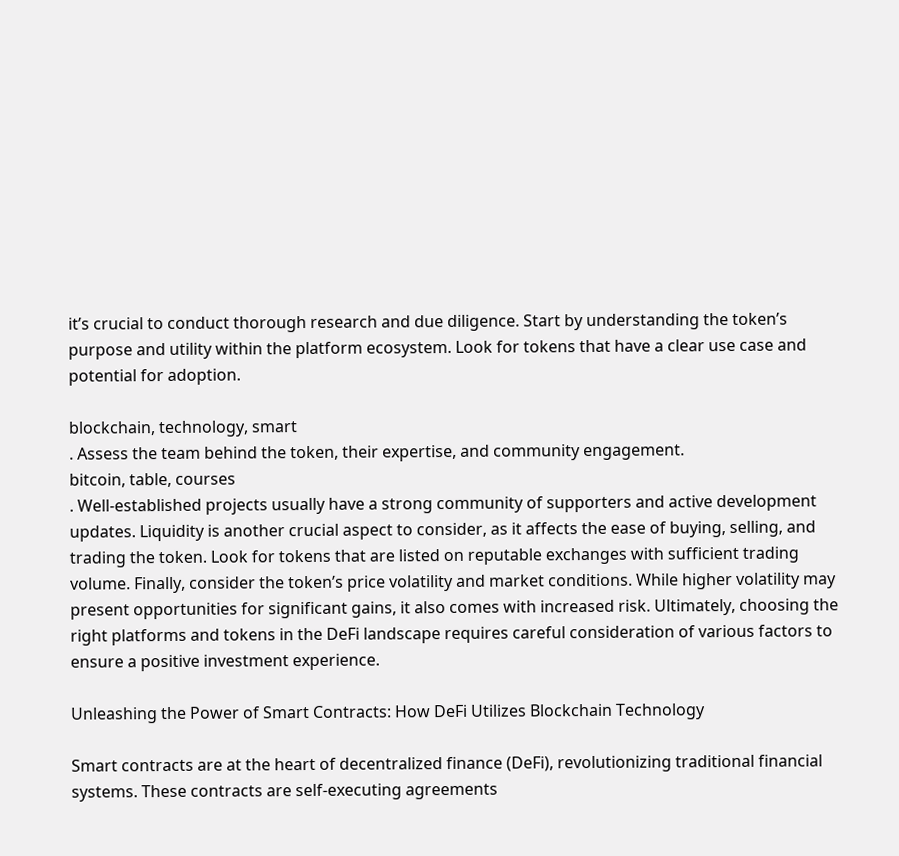it’s crucial to conduct thorough research and due diligence. Start by understanding the token’s purpose and utility within the platform ecosystem. Look for tokens that have a clear use case and potential for adoption.

blockchain, technology, smart
. Assess the team behind the token, their expertise, and community engagement.
bitcoin, table, courses
. Well-established projects usually have a strong community of supporters and active development updates. Liquidity is another crucial aspect to consider, as it affects the ease of buying, selling, and trading the token. Look for tokens that are listed on reputable exchanges with sufficient trading volume. Finally, consider the token’s price volatility and market conditions. While higher volatility may present opportunities for significant gains, it also comes with increased risk. Ultimately, choosing the right platforms and tokens in the DeFi landscape requires careful consideration of various factors to ensure a positive investment experience.

Unleashing the Power of Smart Contracts: How DeFi Utilizes Blockchain Technology

Smart contracts are at the heart of decentralized finance (DeFi), revolutionizing traditional financial systems. These contracts are self-executing agreements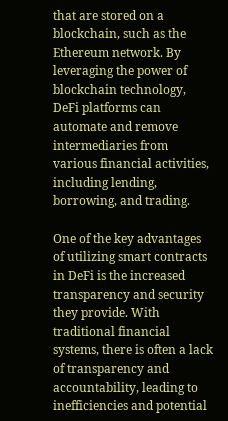that are stored on a blockchain, such as the Ethereum network. By leveraging the power of blockchain technology, DeFi platforms can automate and remove intermediaries from various financial activities, including lending, borrowing, and trading.

One of the key advantages of utilizing smart contracts in DeFi is the increased transparency and security they provide. With traditional financial systems, there is often a lack of transparency and accountability, leading to inefficiencies and potential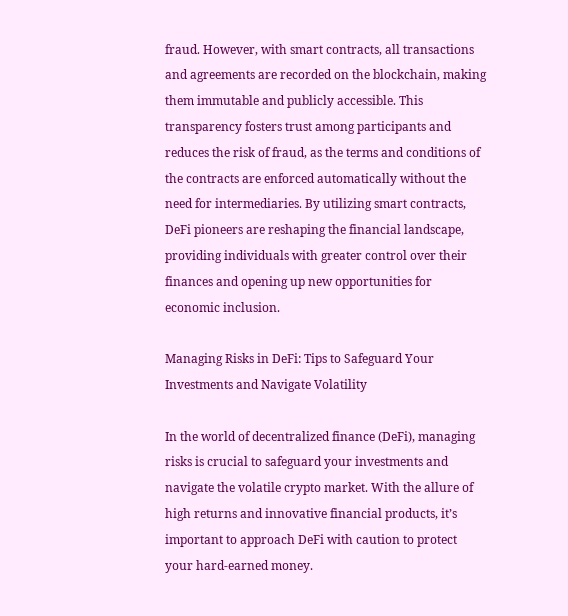fraud. However, with smart contracts, all transactions and agreements are recorded on the blockchain, making them immutable and publicly accessible. This transparency fosters trust among participants and reduces the risk of fraud, as the terms and conditions of the contracts are enforced automatically without the need for intermediaries. By utilizing smart contracts, DeFi pioneers are reshaping the financial landscape, providing individuals with greater control over their finances and opening up new opportunities for economic inclusion.

Managing Risks in DeFi: Tips to Safeguard Your Investments and Navigate Volatility

In the world of decentralized finance (DeFi), managing risks is crucial to safeguard your investments and navigate the volatile crypto market. With the allure of high returns and innovative financial products, it’s important to approach DeFi with caution to protect your hard-earned money.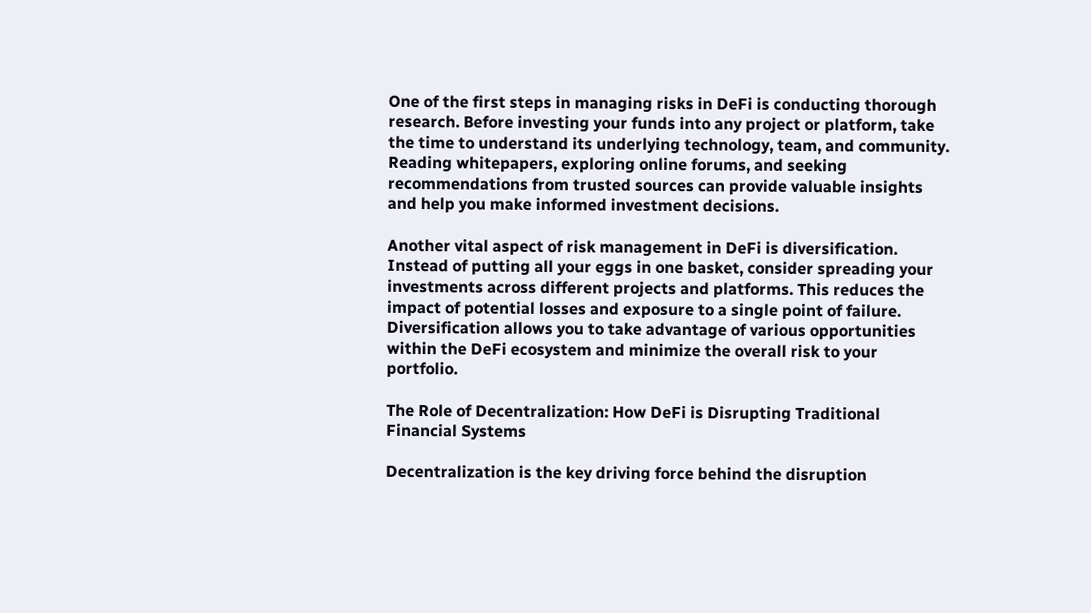One of the first steps in managing risks in DeFi is conducting thorough research. Before investing your funds into any project or platform, take the time to understand its underlying technology, team, and community. Reading whitepapers, exploring online forums, and seeking recommendations from trusted sources can provide valuable insights and help you make informed investment decisions.

Another vital aspect of risk management in DeFi is diversification. Instead of putting all your eggs in one basket, consider spreading your investments across different projects and platforms. This reduces the impact of potential losses and exposure to a single point of failure. Diversification allows you to take advantage of various opportunities within the DeFi ecosystem and minimize the overall risk to your portfolio.

The Role of Decentralization: How DeFi is Disrupting Traditional Financial Systems

Decentralization is the key driving force behind the disruption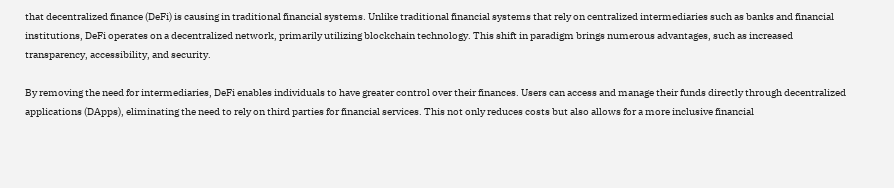that decentralized finance (DeFi) is causing in traditional financial systems. Unlike traditional financial systems that rely on centralized intermediaries such as banks and financial institutions, DeFi operates on a decentralized network, primarily utilizing blockchain technology. This shift in paradigm brings numerous advantages, such as increased transparency, accessibility, and security.

By removing the need for intermediaries, DeFi enables individuals to have greater control over their finances. Users can access and manage their funds directly through decentralized applications (DApps), eliminating the need to rely on third parties for financial services. This not only reduces costs but also allows for a more inclusive financial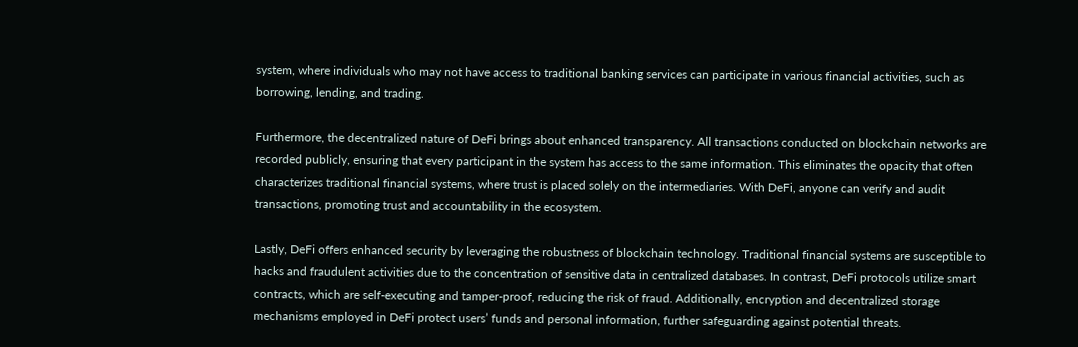system, where individuals who may not have access to traditional banking services can participate in various financial activities, such as borrowing, lending, and trading.

Furthermore, the decentralized nature of DeFi brings about enhanced transparency. All transactions conducted on blockchain networks are recorded publicly, ensuring that every participant in the system has access to the same information. This eliminates the opacity that often characterizes traditional financial systems, where trust is placed solely on the intermediaries. With DeFi, anyone can verify and audit transactions, promoting trust and accountability in the ecosystem.

Lastly, DeFi offers enhanced security by leveraging the robustness of blockchain technology. Traditional financial systems are susceptible to hacks and fraudulent activities due to the concentration of sensitive data in centralized databases. In contrast, DeFi protocols utilize smart contracts, which are self-executing and tamper-proof, reducing the risk of fraud. Additionally, encryption and decentralized storage mechanisms employed in DeFi protect users’ funds and personal information, further safeguarding against potential threats.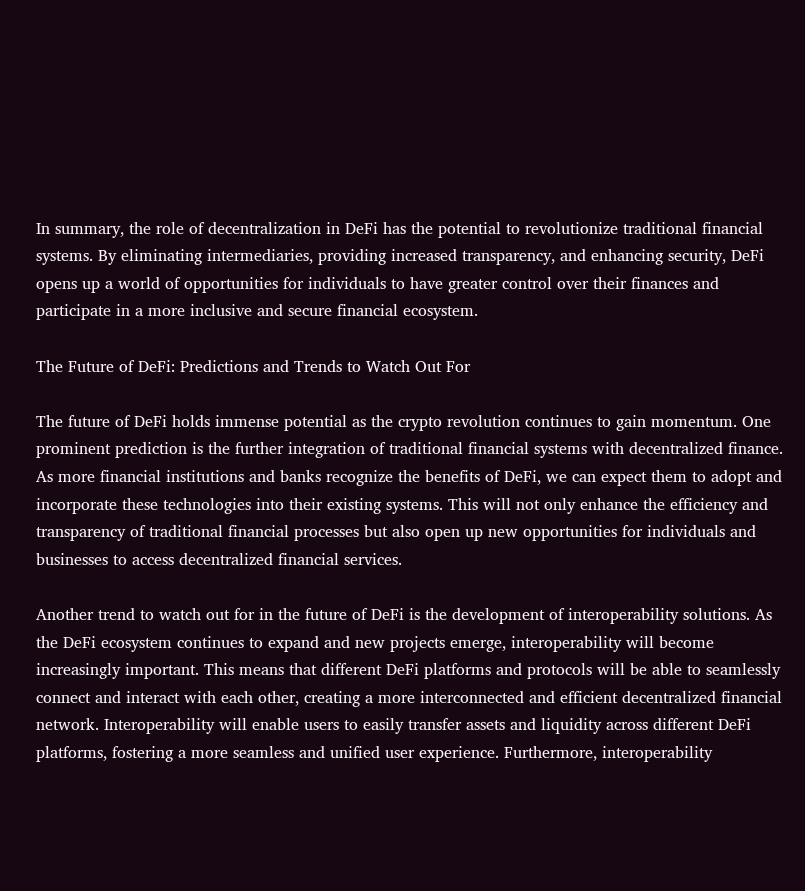In summary, the role of decentralization in DeFi has the potential to revolutionize traditional financial systems. By eliminating intermediaries, providing increased transparency, and enhancing security, DeFi opens up a world of opportunities for individuals to have greater control over their finances and participate in a more inclusive and secure financial ecosystem.

The Future of DeFi: Predictions and Trends to Watch Out For

The future of DeFi holds immense potential as the crypto revolution continues to gain momentum. One prominent prediction is the further integration of traditional financial systems with decentralized finance. As more financial institutions and banks recognize the benefits of DeFi, we can expect them to adopt and incorporate these technologies into their existing systems. This will not only enhance the efficiency and transparency of traditional financial processes but also open up new opportunities for individuals and businesses to access decentralized financial services.

Another trend to watch out for in the future of DeFi is the development of interoperability solutions. As the DeFi ecosystem continues to expand and new projects emerge, interoperability will become increasingly important. This means that different DeFi platforms and protocols will be able to seamlessly connect and interact with each other, creating a more interconnected and efficient decentralized financial network. Interoperability will enable users to easily transfer assets and liquidity across different DeFi platforms, fostering a more seamless and unified user experience. Furthermore, interoperability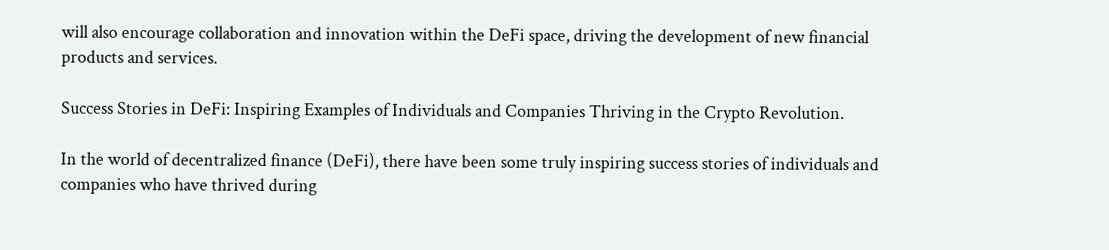will also encourage collaboration and innovation within the DeFi space, driving the development of new financial products and services.

Success Stories in DeFi: Inspiring Examples of Individuals and Companies Thriving in the Crypto Revolution.

In the world of decentralized finance (DeFi), there have been some truly inspiring success stories of individuals and companies who have thrived during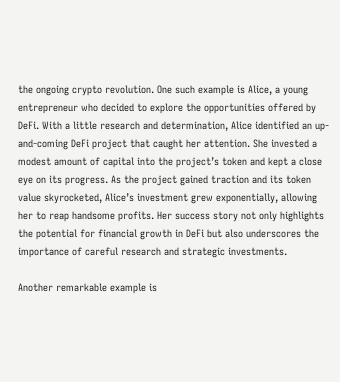the ongoing crypto revolution. One such example is Alice, a young entrepreneur who decided to explore the opportunities offered by DeFi. With a little research and determination, Alice identified an up-and-coming DeFi project that caught her attention. She invested a modest amount of capital into the project’s token and kept a close eye on its progress. As the project gained traction and its token value skyrocketed, Alice’s investment grew exponentially, allowing her to reap handsome profits. Her success story not only highlights the potential for financial growth in DeFi but also underscores the importance of careful research and strategic investments.

Another remarkable example is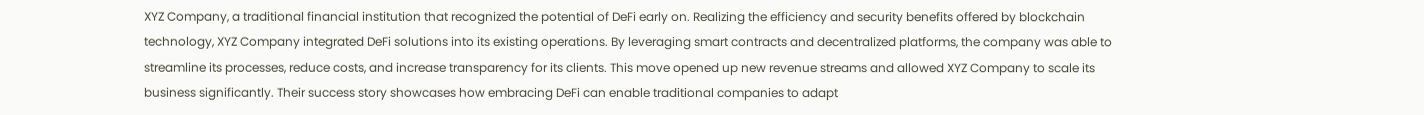XYZ Company, a traditional financial institution that recognized the potential of DeFi early on. Realizing the efficiency and security benefits offered by blockchain technology, XYZ Company integrated DeFi solutions into its existing operations. By leveraging smart contracts and decentralized platforms, the company was able to streamline its processes, reduce costs, and increase transparency for its clients. This move opened up new revenue streams and allowed XYZ Company to scale its business significantly. Their success story showcases how embracing DeFi can enable traditional companies to adapt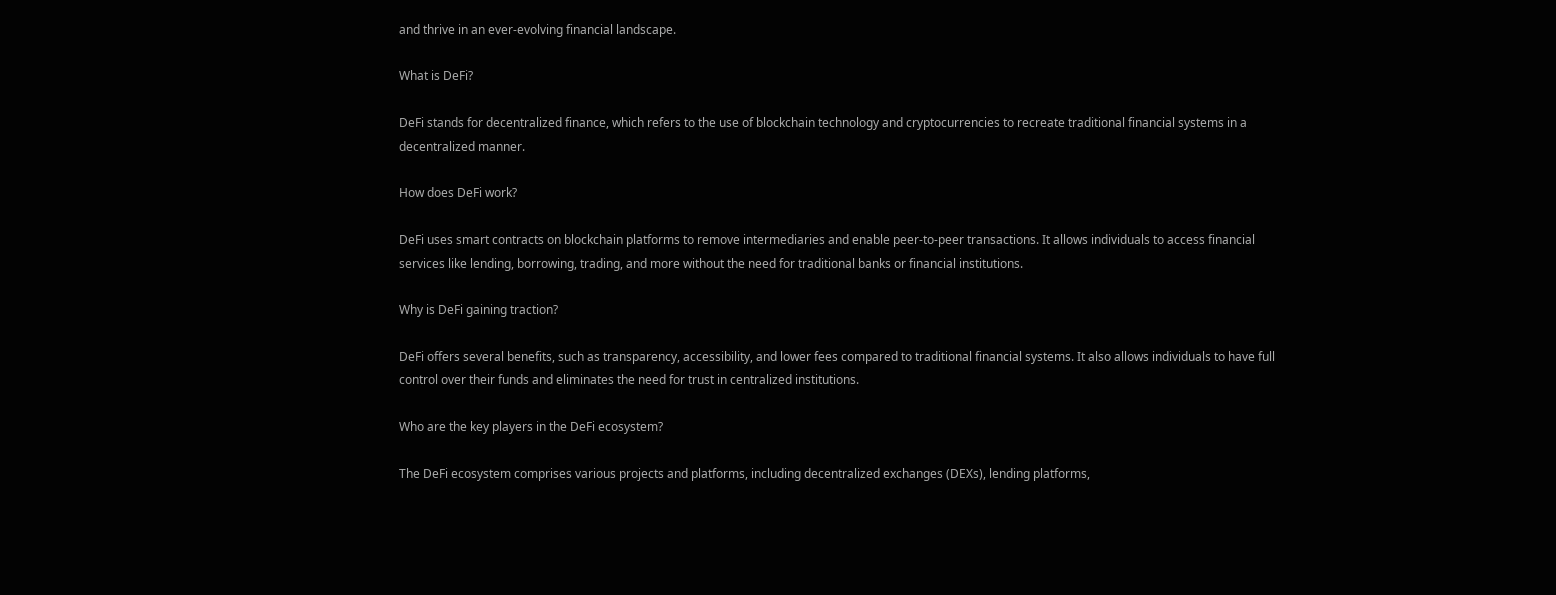and thrive in an ever-evolving financial landscape.

What is DeFi?

DeFi stands for decentralized finance, which refers to the use of blockchain technology and cryptocurrencies to recreate traditional financial systems in a decentralized manner.

How does DeFi work?

DeFi uses smart contracts on blockchain platforms to remove intermediaries and enable peer-to-peer transactions. It allows individuals to access financial services like lending, borrowing, trading, and more without the need for traditional banks or financial institutions.

Why is DeFi gaining traction?

DeFi offers several benefits, such as transparency, accessibility, and lower fees compared to traditional financial systems. It also allows individuals to have full control over their funds and eliminates the need for trust in centralized institutions.

Who are the key players in the DeFi ecosystem?

The DeFi ecosystem comprises various projects and platforms, including decentralized exchanges (DEXs), lending platforms,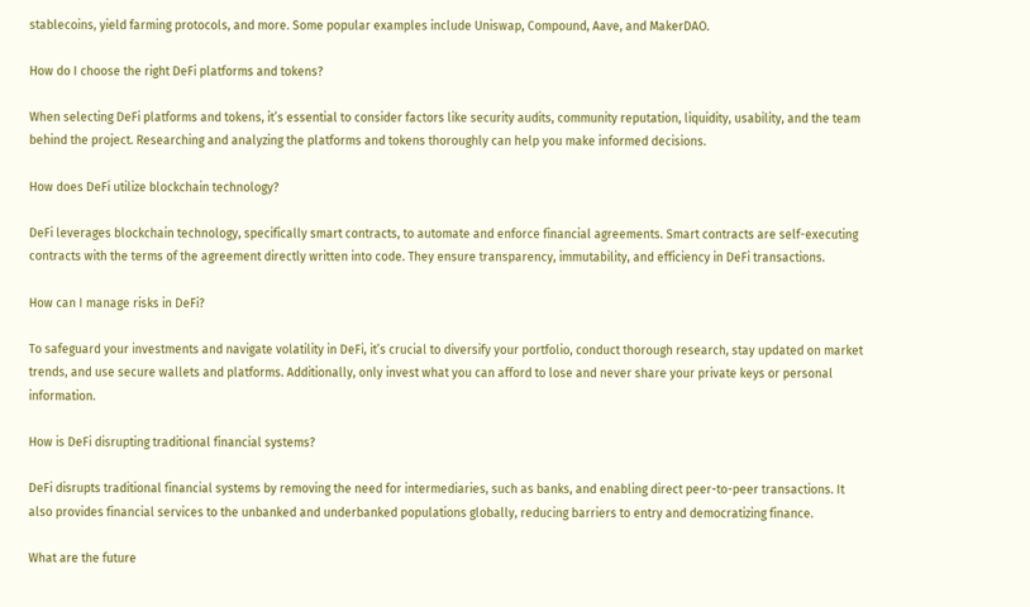stablecoins, yield farming protocols, and more. Some popular examples include Uniswap, Compound, Aave, and MakerDAO.

How do I choose the right DeFi platforms and tokens?

When selecting DeFi platforms and tokens, it’s essential to consider factors like security audits, community reputation, liquidity, usability, and the team behind the project. Researching and analyzing the platforms and tokens thoroughly can help you make informed decisions.

How does DeFi utilize blockchain technology?

DeFi leverages blockchain technology, specifically smart contracts, to automate and enforce financial agreements. Smart contracts are self-executing contracts with the terms of the agreement directly written into code. They ensure transparency, immutability, and efficiency in DeFi transactions.

How can I manage risks in DeFi?

To safeguard your investments and navigate volatility in DeFi, it’s crucial to diversify your portfolio, conduct thorough research, stay updated on market trends, and use secure wallets and platforms. Additionally, only invest what you can afford to lose and never share your private keys or personal information.

How is DeFi disrupting traditional financial systems?

DeFi disrupts traditional financial systems by removing the need for intermediaries, such as banks, and enabling direct peer-to-peer transactions. It also provides financial services to the unbanked and underbanked populations globally, reducing barriers to entry and democratizing finance.

What are the future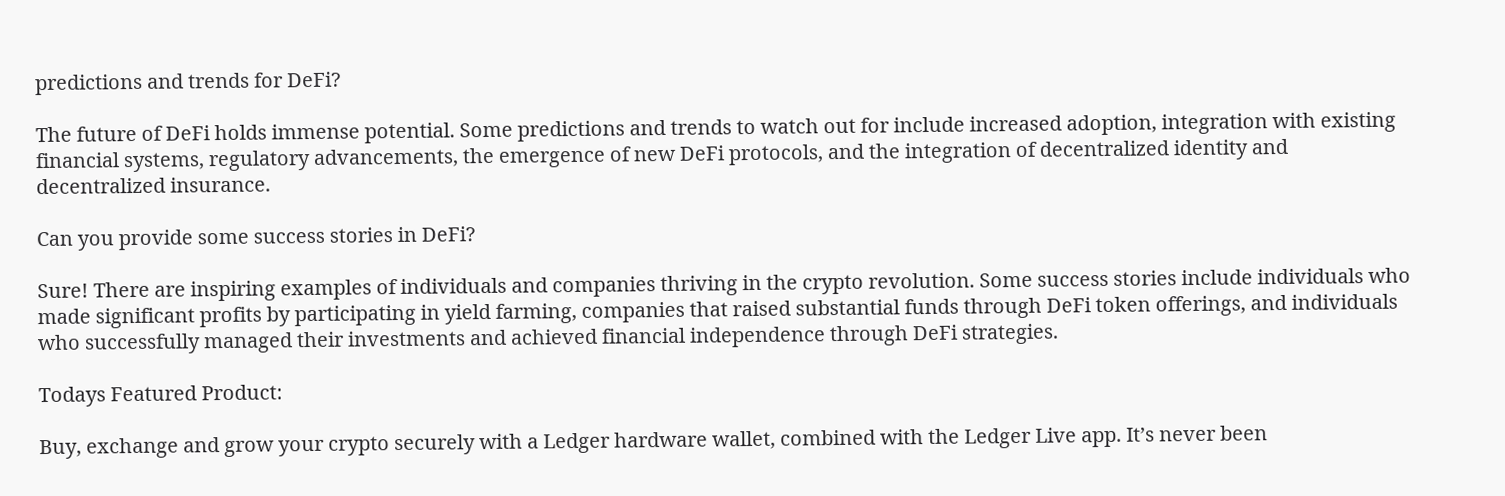predictions and trends for DeFi?

The future of DeFi holds immense potential. Some predictions and trends to watch out for include increased adoption, integration with existing financial systems, regulatory advancements, the emergence of new DeFi protocols, and the integration of decentralized identity and decentralized insurance.

Can you provide some success stories in DeFi?

Sure! There are inspiring examples of individuals and companies thriving in the crypto revolution. Some success stories include individuals who made significant profits by participating in yield farming, companies that raised substantial funds through DeFi token offerings, and individuals who successfully managed their investments and achieved financial independence through DeFi strategies.

Todays Featured Product:

Buy, exchange and grow your crypto securely with a Ledger hardware wallet, combined with the Ledger Live app. It’s never been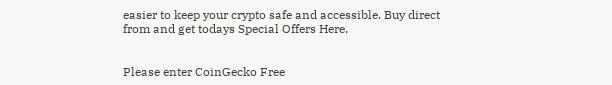easier to keep your crypto safe and accessible. Buy direct from and get todays Special Offers Here.


Please enter CoinGecko Free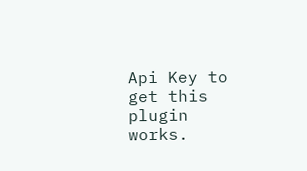Api Key to get this plugin works.